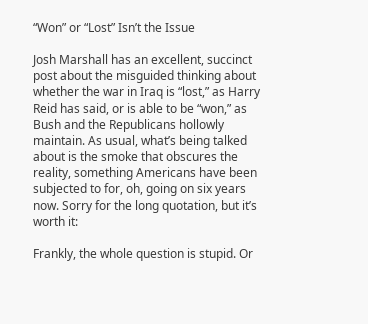“Won” or “Lost” Isn’t the Issue

Josh Marshall has an excellent, succinct post about the misguided thinking about whether the war in Iraq is “lost,” as Harry Reid has said, or is able to be “won,” as Bush and the Republicans hollowly maintain. As usual, what’s being talked about is the smoke that obscures the reality, something Americans have been subjected to for, oh, going on six years now. Sorry for the long quotation, but it’s worth it:

Frankly, the whole question is stupid. Or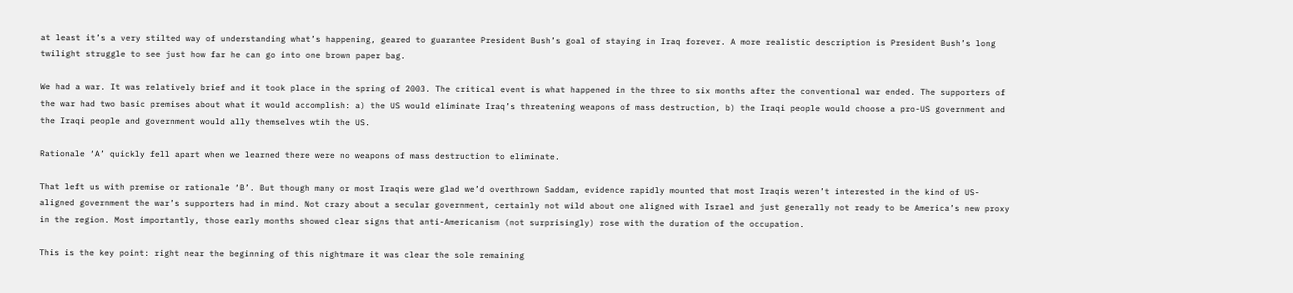at least it’s a very stilted way of understanding what’s happening, geared to guarantee President Bush’s goal of staying in Iraq forever. A more realistic description is President Bush’s long twilight struggle to see just how far he can go into one brown paper bag.

We had a war. It was relatively brief and it took place in the spring of 2003. The critical event is what happened in the three to six months after the conventional war ended. The supporters of the war had two basic premises about what it would accomplish: a) the US would eliminate Iraq’s threatening weapons of mass destruction, b) the Iraqi people would choose a pro-US government and the Iraqi people and government would ally themselves wtih the US.

Rationale ‘A’ quickly fell apart when we learned there were no weapons of mass destruction to eliminate.

That left us with premise or rationale ‘B’. But though many or most Iraqis were glad we’d overthrown Saddam, evidence rapidly mounted that most Iraqis weren’t interested in the kind of US-aligned government the war’s supporters had in mind. Not crazy about a secular government, certainly not wild about one aligned with Israel and just generally not ready to be America’s new proxy in the region. Most importantly, those early months showed clear signs that anti-Americanism (not surprisingly) rose with the duration of the occupation.

This is the key point: right near the beginning of this nightmare it was clear the sole remaining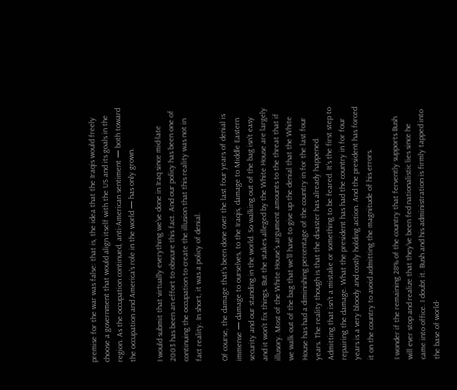premise for the war was false: that is, the idea that the Iraqis would freely choose a government that would align itself with the US and its goals in the region. As the occupation continued, anti-American sentiment — both toward the occupation and America’s role in the world — has only grown.

I would submit that virtually everything we’ve done in Iraq since mid-late 2003 has been an effort to obscure this fact. And our policy has been one of continuing the occupation to create the illusion that this reality was not in fact reality. In short, it was a policy of denial.

Of course, the damage that’s been done over the last four years of denial is immense — damage to ourselves, to the Iraqis, damage to Middle Eastern security and our standing in the world. So walking out of the bag isn’t easy and it won’t fix things. But the stakes alleged by the White House are largely illusory. Most of the White House’s argument amounts to the threat that if we walk out of the bag that we’ll have to give up the denial that the White House has had a diminishing percentage of the country in for the last four years. The reality though is that the disaster has already happened. Admitting that isn’t a mistake or something to be feared. It’s the first step to repairing the damage. What the president has had the country in for four years is a very bloody and costly holding action. And the president has forced it on the country to avoid admitting the magnitude of his errors.

I wonder if the remaining 28% of the country that fervently supports Bush will ever stop and realize that they’ve been fed nationalistic lies since he came into office. I doubt it. Bush and his administration is firmly tapped into the base of world-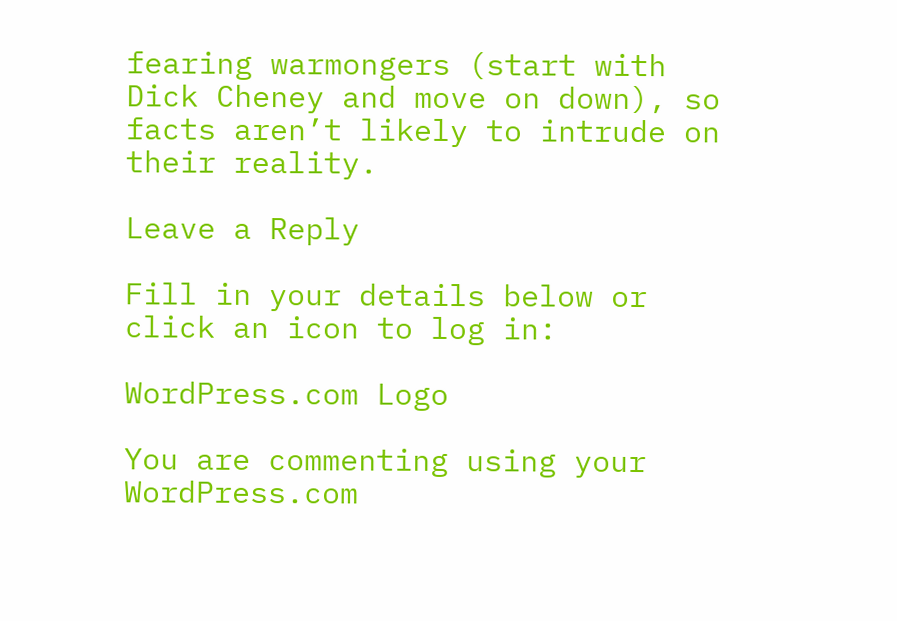fearing warmongers (start with Dick Cheney and move on down), so facts aren’t likely to intrude on their reality.

Leave a Reply

Fill in your details below or click an icon to log in:

WordPress.com Logo

You are commenting using your WordPress.com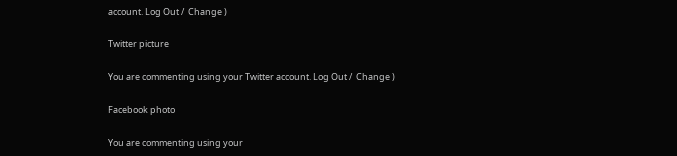account. Log Out /  Change )

Twitter picture

You are commenting using your Twitter account. Log Out /  Change )

Facebook photo

You are commenting using your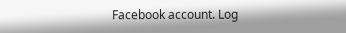Facebook account. Log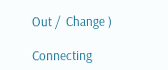Out /  Change )

Connecting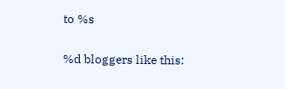to %s

%d bloggers like this: